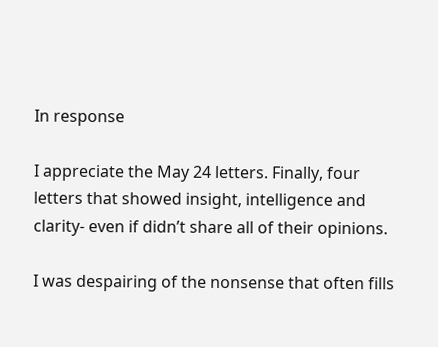In response

I appreciate the May 24 letters. Finally, four letters that showed insight, intelligence and clarity- even if didn’t share all of their opinions.

I was despairing of the nonsense that often fills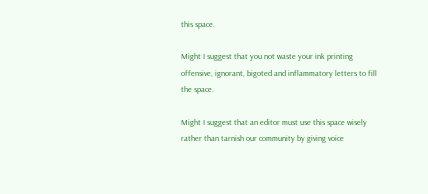this space.

Might I suggest that you not waste your ink printing offensive, ignorant, bigoted and inflammatory letters to fill the space.

Might I suggest that an editor must use this space wisely rather than tarnish our community by giving voice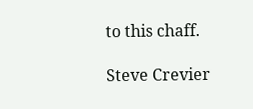to this chaff.

Steve Crevier